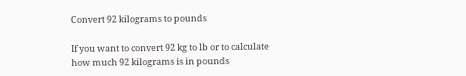Convert 92 kilograms to pounds

If you want to convert 92 kg to lb or to calculate how much 92 kilograms is in pounds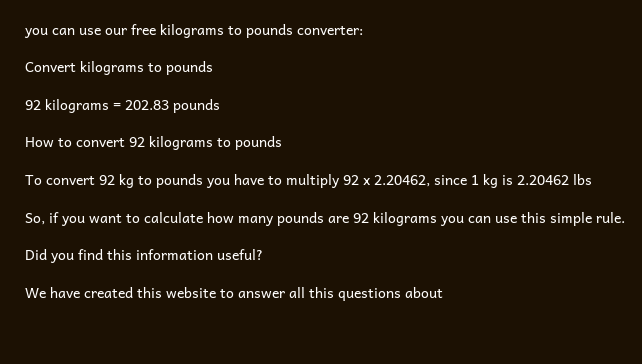you can use our free kilograms to pounds converter:

Convert kilograms to pounds

92 kilograms = 202.83 pounds

How to convert 92 kilograms to pounds

To convert 92 kg to pounds you have to multiply 92 x 2.20462, since 1 kg is 2.20462 lbs

So, if you want to calculate how many pounds are 92 kilograms you can use this simple rule.

Did you find this information useful?

We have created this website to answer all this questions about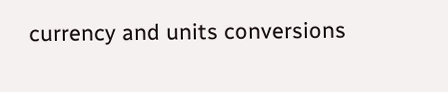currency and units conversions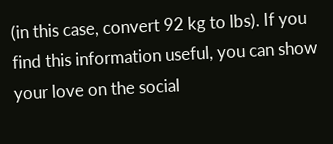(in this case, convert 92 kg to lbs). If you find this information useful, you can show your love on the social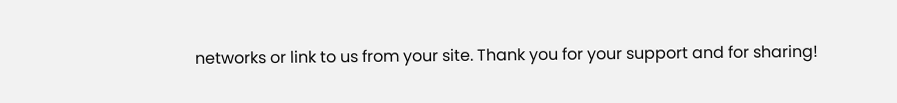networks or link to us from your site. Thank you for your support and for sharing!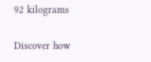92 kilograms

Discover how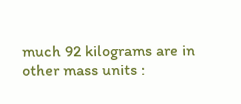much 92 kilograms are in other mass units :